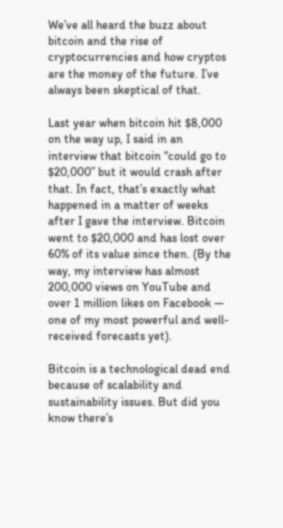We’ve all heard the buzz about bitcoin and the rise of cryptocurrencies and how cryptos are the money of the future. I’ve always been skeptical of that.

Last year when bitcoin hit $8,000 on the way up, I said in an interview that bitcoin “could go to $20,000” but it would crash after that. In fact, that’s exactly what happened in a matter of weeks after I gave the interview. Bitcoin went to $20,000 and has lost over 60% of its value since then. (By the way, my interview has almost 200,000 views on YouTube and over 1 million likes on Facebook — one of my most powerful and well-received forecasts yet).

Bitcoin is a technological dead end because of scalability and sustainability issues. But did you know there’s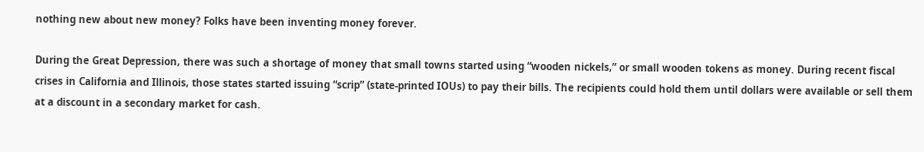nothing new about new money? Folks have been inventing money forever.

During the Great Depression, there was such a shortage of money that small towns started using “wooden nickels,” or small wooden tokens as money. During recent fiscal crises in California and Illinois, those states started issuing “scrip” (state-printed IOUs) to pay their bills. The recipients could hold them until dollars were available or sell them at a discount in a secondary market for cash.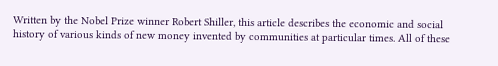Written by the Nobel Prize winner Robert Shiller, this article describes the economic and social history of various kinds of new money invented by communities at particular times. All of these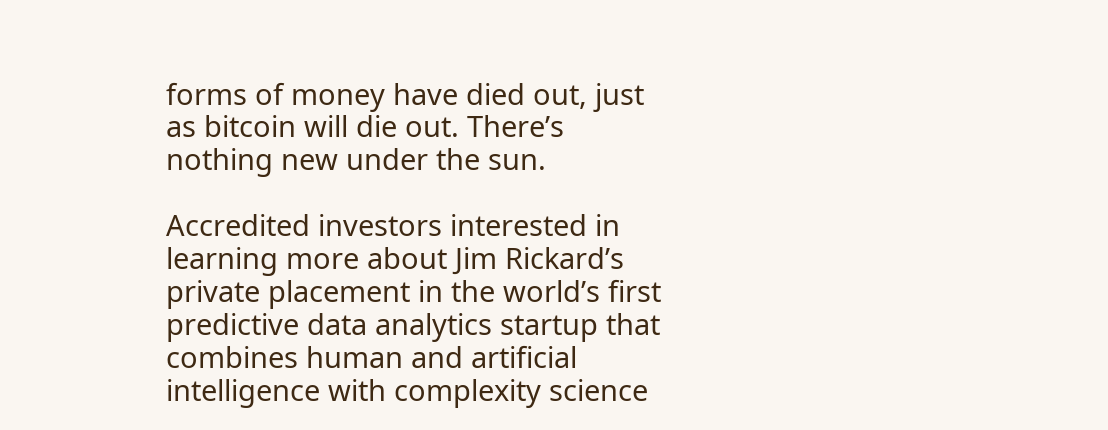forms of money have died out, just as bitcoin will die out. There’s nothing new under the sun.

Accredited investors interested in learning more about Jim Rickard’s private placement in the world’s first predictive data analytics startup that combines human and artificial intelligence with complexity science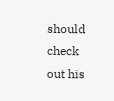should check out his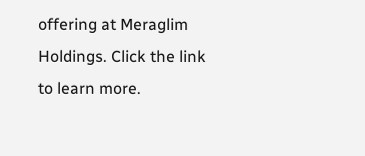offering at Meraglim Holdings. Click the link to learn more.